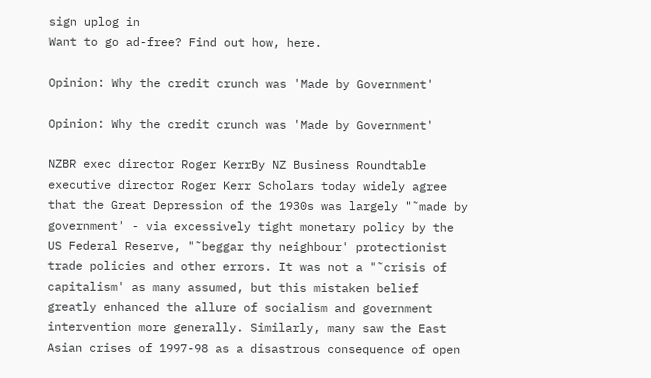sign uplog in
Want to go ad-free? Find out how, here.

Opinion: Why the credit crunch was 'Made by Government'

Opinion: Why the credit crunch was 'Made by Government'

NZBR exec director Roger KerrBy NZ Business Roundtable executive director Roger Kerr Scholars today widely agree that the Great Depression of the 1930s was largely "˜made by government' - via excessively tight monetary policy by the US Federal Reserve, "˜beggar thy neighbour' protectionist trade policies and other errors. It was not a "˜crisis of capitalism' as many assumed, but this mistaken belief greatly enhanced the allure of socialism and government intervention more generally. Similarly, many saw the East Asian crises of 1997-98 as a disastrous consequence of open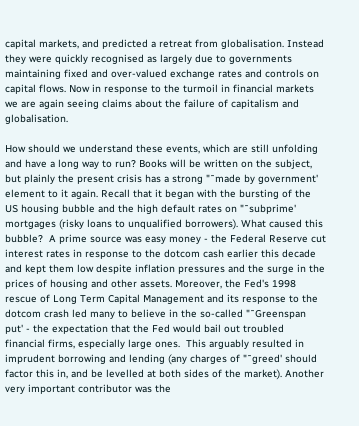capital markets, and predicted a retreat from globalisation. Instead they were quickly recognised as largely due to governments maintaining fixed and over-valued exchange rates and controls on capital flows. Now in response to the turmoil in financial markets we are again seeing claims about the failure of capitalism and globalisation.

How should we understand these events, which are still unfolding and have a long way to run? Books will be written on the subject, but plainly the present crisis has a strong "˜made by government' element to it again. Recall that it began with the bursting of the US housing bubble and the high default rates on "˜subprime' mortgages (risky loans to unqualified borrowers). What caused this bubble?  A prime source was easy money - the Federal Reserve cut interest rates in response to the dotcom cash earlier this decade and kept them low despite inflation pressures and the surge in the prices of housing and other assets. Moreover, the Fed's 1998 rescue of Long Term Capital Management and its response to the dotcom crash led many to believe in the so-called "˜Greenspan put' - the expectation that the Fed would bail out troubled financial firms, especially large ones.  This arguably resulted in imprudent borrowing and lending (any charges of "˜greed' should factor this in, and be levelled at both sides of the market). Another very important contributor was the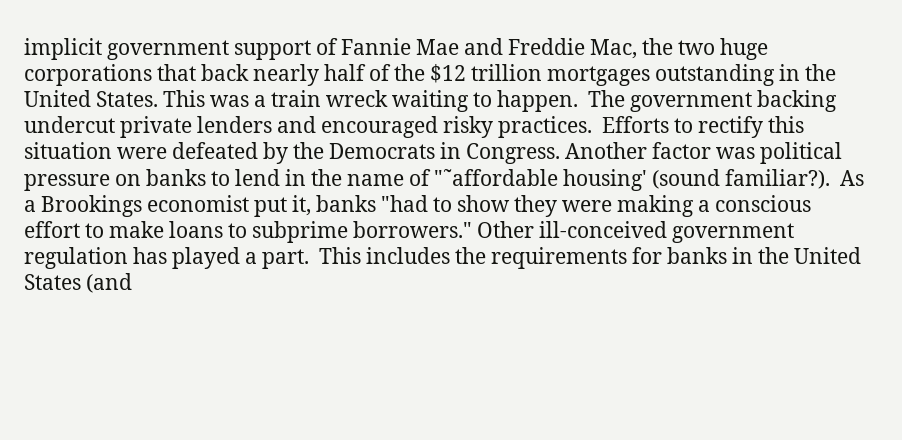implicit government support of Fannie Mae and Freddie Mac, the two huge corporations that back nearly half of the $12 trillion mortgages outstanding in the United States. This was a train wreck waiting to happen.  The government backing undercut private lenders and encouraged risky practices.  Efforts to rectify this situation were defeated by the Democrats in Congress. Another factor was political pressure on banks to lend in the name of "˜affordable housing' (sound familiar?).  As a Brookings economist put it, banks "had to show they were making a conscious effort to make loans to subprime borrowers." Other ill-conceived government regulation has played a part.  This includes the requirements for banks in the United States (and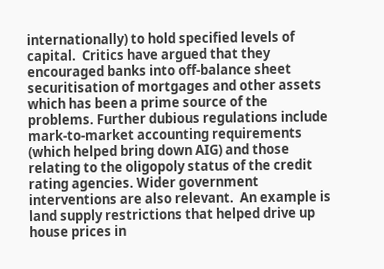internationally) to hold specified levels of capital.  Critics have argued that they encouraged banks into off-balance sheet securitisation of mortgages and other assets which has been a prime source of the problems. Further dubious regulations include mark-to-market accounting requirements (which helped bring down AIG) and those relating to the oligopoly status of the credit rating agencies. Wider government interventions are also relevant.  An example is land supply restrictions that helped drive up house prices in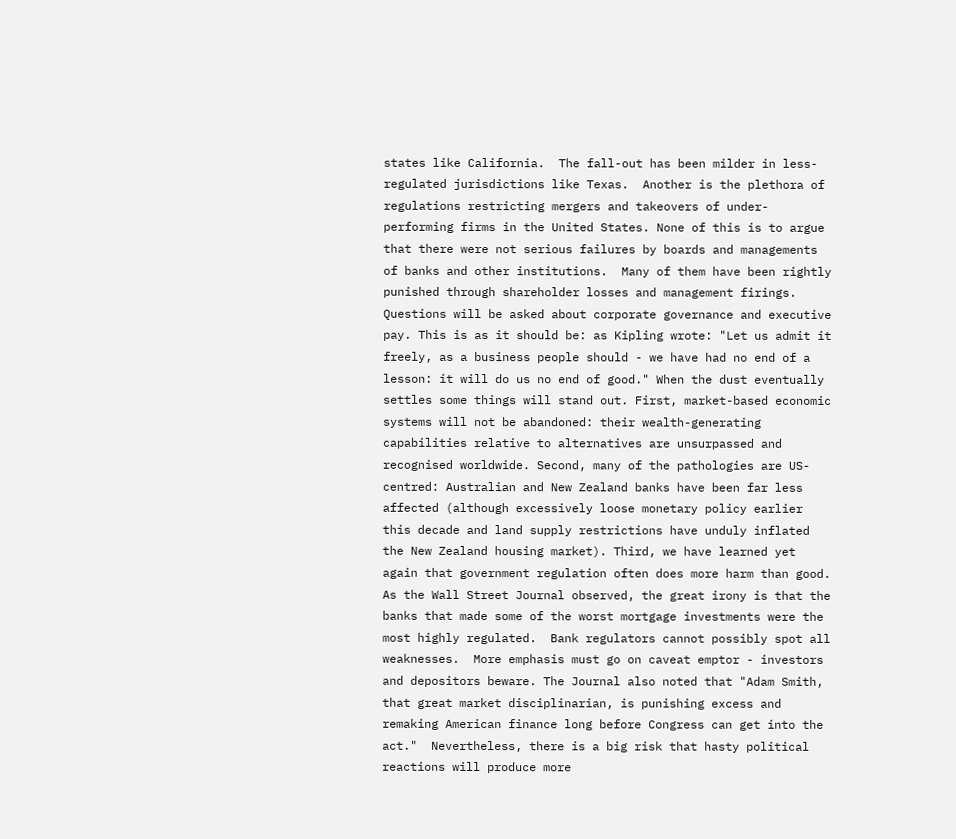states like California.  The fall-out has been milder in less-regulated jurisdictions like Texas.  Another is the plethora of regulations restricting mergers and takeovers of under-performing firms in the United States. None of this is to argue that there were not serious failures by boards and managements of banks and other institutions.  Many of them have been rightly punished through shareholder losses and management firings. Questions will be asked about corporate governance and executive pay. This is as it should be: as Kipling wrote: "Let us admit it freely, as a business people should - we have had no end of a lesson: it will do us no end of good." When the dust eventually settles some things will stand out. First, market-based economic systems will not be abandoned: their wealth-generating capabilities relative to alternatives are unsurpassed and recognised worldwide. Second, many of the pathologies are US-centred: Australian and New Zealand banks have been far less affected (although excessively loose monetary policy earlier this decade and land supply restrictions have unduly inflated the New Zealand housing market). Third, we have learned yet again that government regulation often does more harm than good.  As the Wall Street Journal observed, the great irony is that the banks that made some of the worst mortgage investments were the most highly regulated.  Bank regulators cannot possibly spot all weaknesses.  More emphasis must go on caveat emptor - investors and depositors beware. The Journal also noted that "Adam Smith, that great market disciplinarian, is punishing excess and remaking American finance long before Congress can get into the act."  Nevertheless, there is a big risk that hasty political reactions will produce more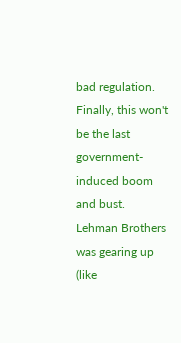bad regulation. Finally, this won't be the last government-induced boom and bust.  Lehman Brothers was gearing up (like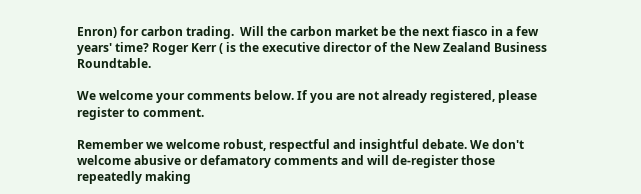Enron) for carbon trading.  Will the carbon market be the next fiasco in a few years' time? Roger Kerr ( is the executive director of the New Zealand Business Roundtable.

We welcome your comments below. If you are not already registered, please register to comment.

Remember we welcome robust, respectful and insightful debate. We don't welcome abusive or defamatory comments and will de-register those repeatedly making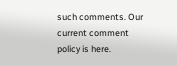such comments. Our current comment policy is here.